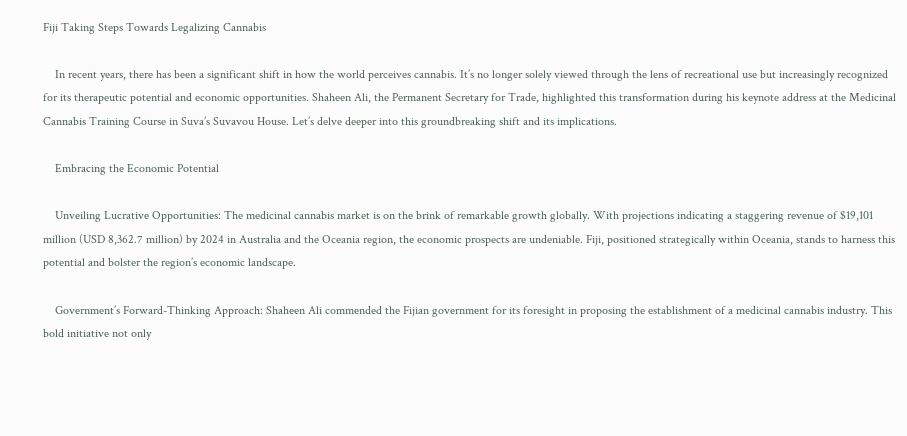Fiji Taking Steps Towards Legalizing Cannabis

    In recent years, there has been a significant shift in how the world perceives cannabis. It’s no longer solely viewed through the lens of recreational use but increasingly recognized for its therapeutic potential and economic opportunities. Shaheen Ali, the Permanent Secretary for Trade, highlighted this transformation during his keynote address at the Medicinal Cannabis Training Course in Suva’s Suvavou House. Let’s delve deeper into this groundbreaking shift and its implications.

    Embracing the Economic Potential

    Unveiling Lucrative Opportunities: The medicinal cannabis market is on the brink of remarkable growth globally. With projections indicating a staggering revenue of $19,101 million (USD 8,362.7 million) by 2024 in Australia and the Oceania region, the economic prospects are undeniable. Fiji, positioned strategically within Oceania, stands to harness this potential and bolster the region’s economic landscape.

    Government’s Forward-Thinking Approach: Shaheen Ali commended the Fijian government for its foresight in proposing the establishment of a medicinal cannabis industry. This bold initiative not only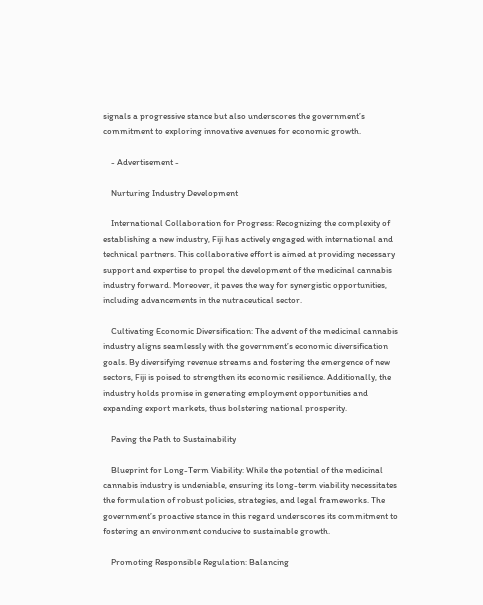signals a progressive stance but also underscores the government’s commitment to exploring innovative avenues for economic growth.

    - Advertisement -

    Nurturing Industry Development

    International Collaboration for Progress: Recognizing the complexity of establishing a new industry, Fiji has actively engaged with international and technical partners. This collaborative effort is aimed at providing necessary support and expertise to propel the development of the medicinal cannabis industry forward. Moreover, it paves the way for synergistic opportunities, including advancements in the nutraceutical sector.

    Cultivating Economic Diversification: The advent of the medicinal cannabis industry aligns seamlessly with the government’s economic diversification goals. By diversifying revenue streams and fostering the emergence of new sectors, Fiji is poised to strengthen its economic resilience. Additionally, the industry holds promise in generating employment opportunities and expanding export markets, thus bolstering national prosperity.

    Paving the Path to Sustainability

    Blueprint for Long-Term Viability: While the potential of the medicinal cannabis industry is undeniable, ensuring its long-term viability necessitates the formulation of robust policies, strategies, and legal frameworks. The government’s proactive stance in this regard underscores its commitment to fostering an environment conducive to sustainable growth.

    Promoting Responsible Regulation: Balancing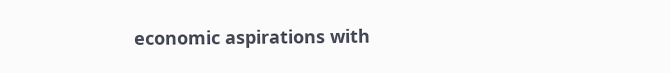economic aspirations with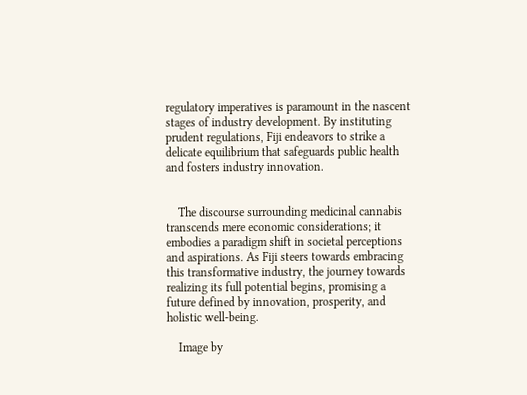regulatory imperatives is paramount in the nascent stages of industry development. By instituting prudent regulations, Fiji endeavors to strike a delicate equilibrium that safeguards public health and fosters industry innovation.


    The discourse surrounding medicinal cannabis transcends mere economic considerations; it embodies a paradigm shift in societal perceptions and aspirations. As Fiji steers towards embracing this transformative industry, the journey towards realizing its full potential begins, promising a future defined by innovation, prosperity, and holistic well-being.

    Image by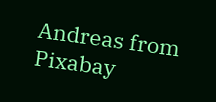Andreas from Pixabay